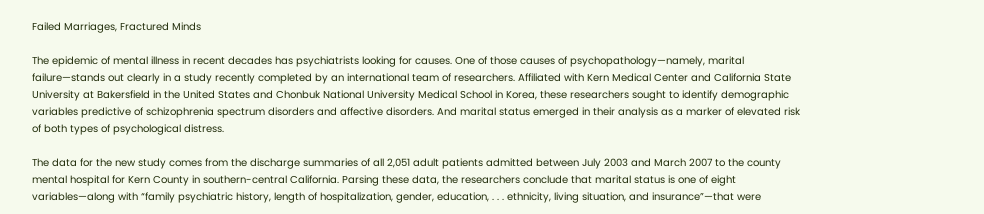Failed Marriages, Fractured Minds

The epidemic of mental illness in recent decades has psychiatrists looking for causes. One of those causes of psychopathology—namely, marital failure—stands out clearly in a study recently completed by an international team of researchers. Affiliated with Kern Medical Center and California State University at Bakersfield in the United States and Chonbuk National University Medical School in Korea, these researchers sought to identify demographic variables predictive of schizophrenia spectrum disorders and affective disorders. And marital status emerged in their analysis as a marker of elevated risk of both types of psychological distress.

The data for the new study comes from the discharge summaries of all 2,051 adult patients admitted between July 2003 and March 2007 to the county mental hospital for Kern County in southern-central California. Parsing these data, the researchers conclude that marital status is one of eight variables—along with “family psychiatric history, length of hospitalization, gender, education, . . . ethnicity, living situation, and insurance”—that were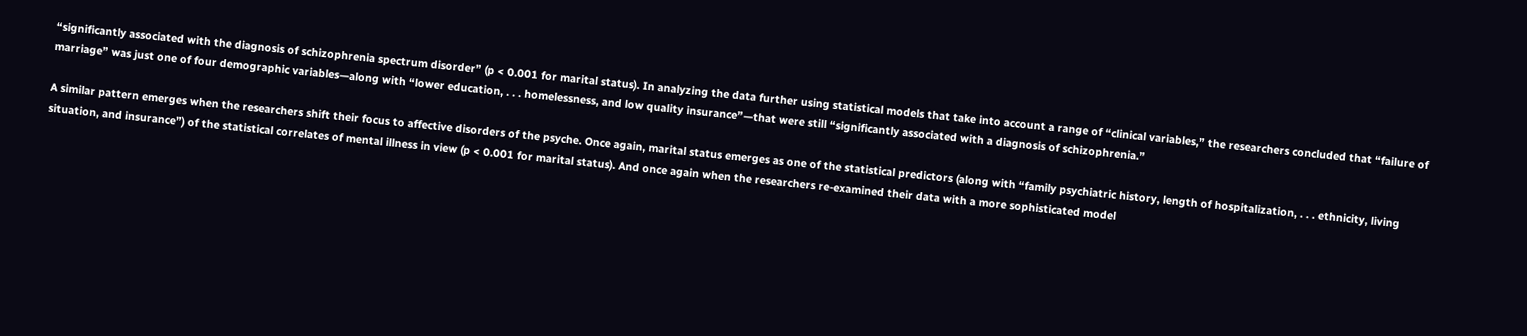“significantly associated with the diagnosis of schizophrenia spectrum disorder” (p < 0.001 for marital status). In analyzing the data further using statistical models that take into account a range of “clinical variables,” the researchers concluded that “failure of marriage” was just one of four demographic variables—along with “lower education, . . . homelessness, and low quality insurance”—that were still “significantly associated with a diagnosis of schizophrenia.”

A similar pattern emerges when the researchers shift their focus to affective disorders of the psyche. Once again, marital status emerges as one of the statistical predictors (along with “family psychiatric history, length of hospitalization, . . . ethnicity, living situation, and insurance”) of the statistical correlates of mental illness in view (p < 0.001 for marital status). And once again when the researchers re-examined their data with a more sophisticated model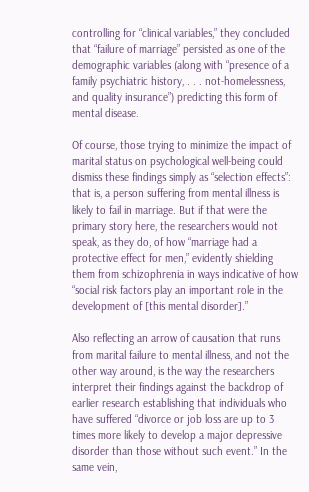controlling for “clinical variables,” they concluded that “failure of marriage” persisted as one of the demographic variables (along with “presence of a family psychiatric history, . . . not-homelessness, and quality insurance”) predicting this form of mental disease.

Of course, those trying to minimize the impact of marital status on psychological well-being could dismiss these findings simply as “selection effects”: that is, a person suffering from mental illness is likely to fail in marriage. But if that were the primary story here, the researchers would not speak, as they do, of how “marriage had a protective effect for men,” evidently shielding them from schizophrenia in ways indicative of how “social risk factors play an important role in the development of [this mental disorder].”

Also reflecting an arrow of causation that runs from marital failure to mental illness, and not the other way around, is the way the researchers interpret their findings against the backdrop of earlier research establishing that individuals who have suffered “divorce or job loss are up to 3 times more likely to develop a major depressive disorder than those without such event.” In the same vein,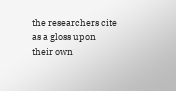the researchers cite as a gloss upon their own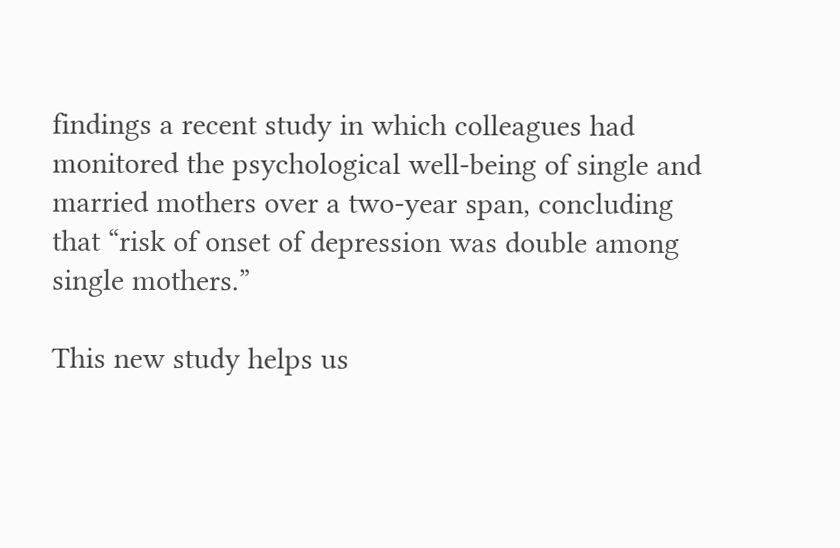findings a recent study in which colleagues had monitored the psychological well-being of single and married mothers over a two-year span, concluding that “risk of onset of depression was double among single mothers.”

This new study helps us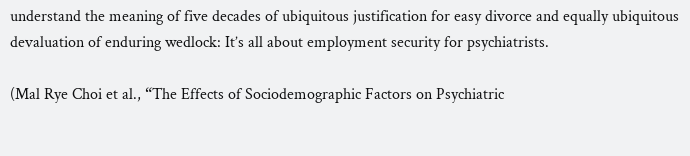understand the meaning of five decades of ubiquitous justification for easy divorce and equally ubiquitous devaluation of enduring wedlock: It’s all about employment security for psychiatrists.

(Mal Rye Choi et al., “The Effects of Sociodemographic Factors on Psychiatric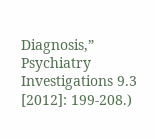Diagnosis,” Psychiatry Investigations 9.3 [2012]: 199-208.)